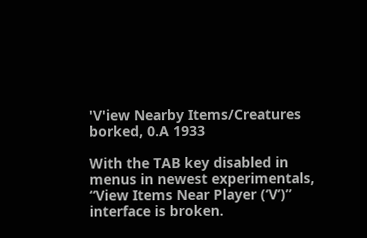'V'iew Nearby Items/Creatures borked, 0.A 1933

With the TAB key disabled in menus in newest experimentals, “View Items Near Player (‘V’)” interface is broken.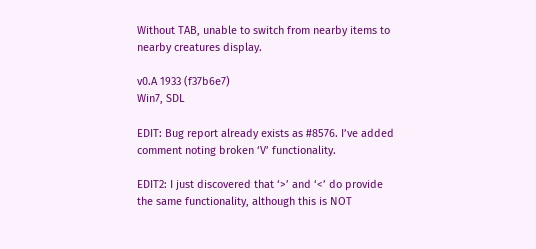Without TAB, unable to switch from nearby items to nearby creatures display.

v0.A 1933 (f37b6e7)
Win7, SDL

EDIT: Bug report already exists as #8576. I’ve added comment noting broken ‘V’ functionality.

EDIT2: I just discovered that ‘>’ and ‘<’ do provide the same functionality, although this is NOT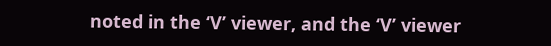noted in the ‘V’ viewer, and the ‘V’ viewer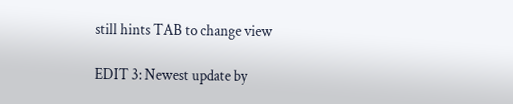still hints TAB to change view

EDIT 3: Newest update by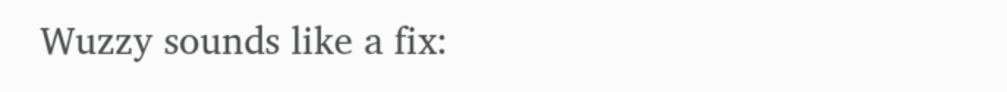Wuzzy sounds like a fix: